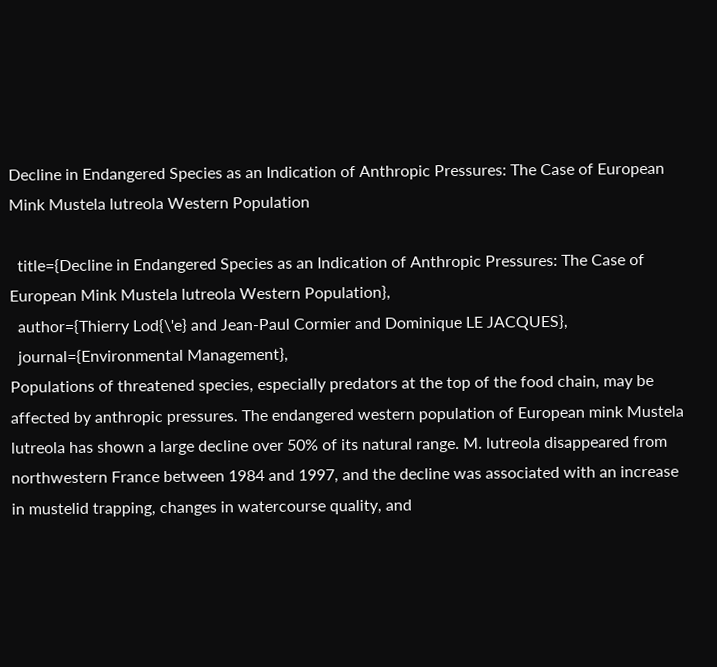Decline in Endangered Species as an Indication of Anthropic Pressures: The Case of European Mink Mustela lutreola Western Population

  title={Decline in Endangered Species as an Indication of Anthropic Pressures: The Case of European Mink Mustela lutreola Western Population},
  author={Thierry Lod{\'e} and Jean-Paul Cormier and Dominique LE JACQUES},
  journal={Environmental Management},
Populations of threatened species, especially predators at the top of the food chain, may be affected by anthropic pressures. The endangered western population of European mink Mustela lutreola has shown a large decline over 50% of its natural range. M. lutreola disappeared from northwestern France between 1984 and 1997, and the decline was associated with an increase in mustelid trapping, changes in watercourse quality, and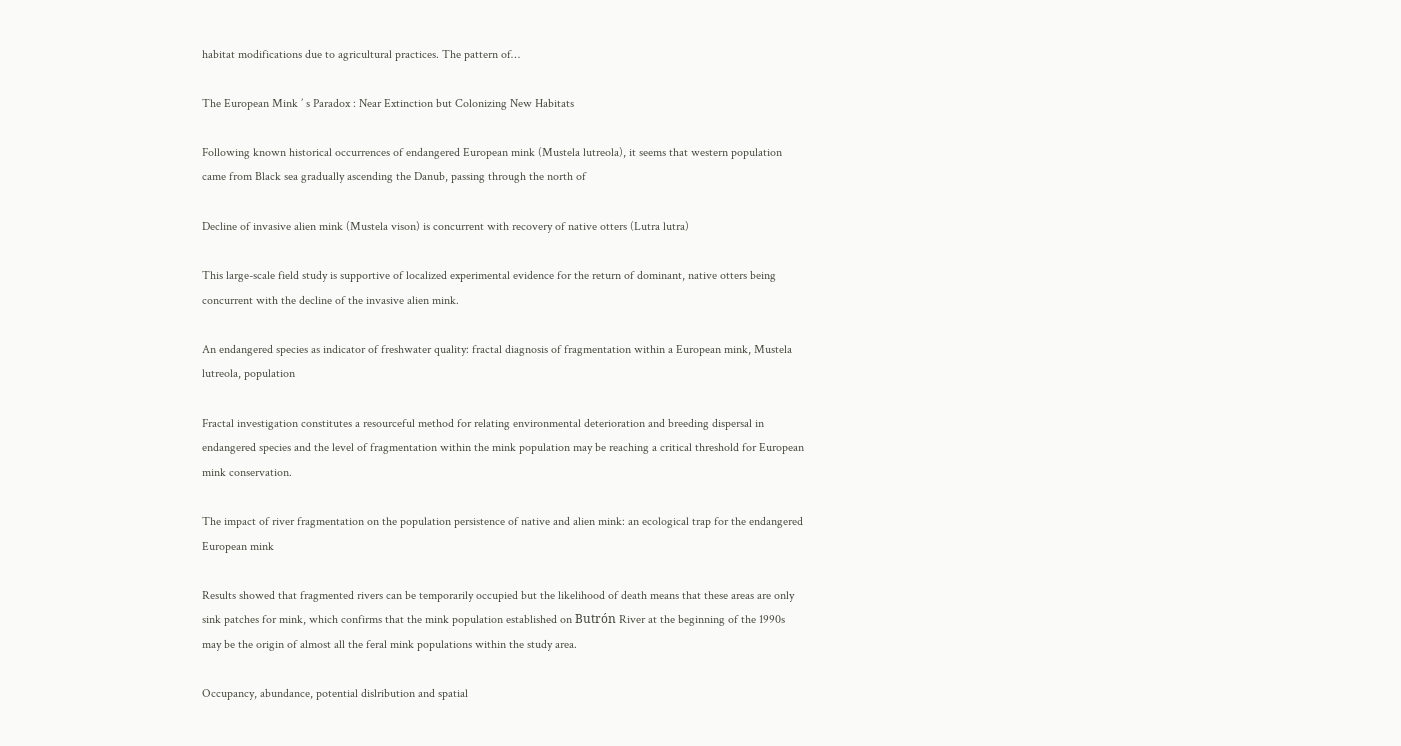habitat modifications due to agricultural practices. The pattern of…

The European Mink ’ s Paradox : Near Extinction but Colonizing New Habitats

Following known historical occurrences of endangered European mink (Mustela lutreola), it seems that western population came from Black sea gradually ascending the Danub, passing through the north of

Decline of invasive alien mink (Mustela vison) is concurrent with recovery of native otters (Lutra lutra)

This large-scale field study is supportive of localized experimental evidence for the return of dominant, native otters being concurrent with the decline of the invasive alien mink.

An endangered species as indicator of freshwater quality: fractal diagnosis of fragmentation within a European mink, Mustela lutreola, population

Fractal investigation constitutes a resourceful method for relating environmental deterioration and breeding dispersal in endangered species and the level of fragmentation within the mink population may be reaching a critical threshold for European mink conservation.

The impact of river fragmentation on the population persistence of native and alien mink: an ecological trap for the endangered European mink

Results showed that fragmented rivers can be temporarily occupied but the likelihood of death means that these areas are only sink patches for mink, which confirms that the mink population established on Butrón River at the beginning of the 1990s may be the origin of almost all the feral mink populations within the study area.

Occupancy, abundance, potential dislribution and spatial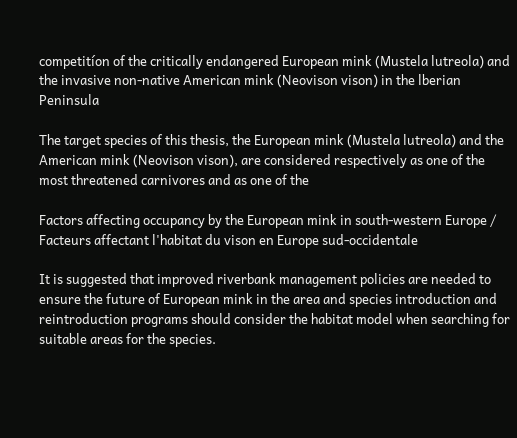competitíon of the critically endangered European mink (Mustela lutreola) and the invasive non-native American mink (Neovison vison) in the lberian Peninsula

The target species of this thesis, the European mink (Mustela lutreola) and the American mink (Neovison vison), are considered respectively as one of the most threatened carnivores and as one of the

Factors affecting occupancy by the European mink in south-western Europe / Facteurs affectant l'habitat du vison en Europe sud-occidentale

It is suggested that improved riverbank management policies are needed to ensure the future of European mink in the area and species introduction and reintroduction programs should consider the habitat model when searching for suitable areas for the species.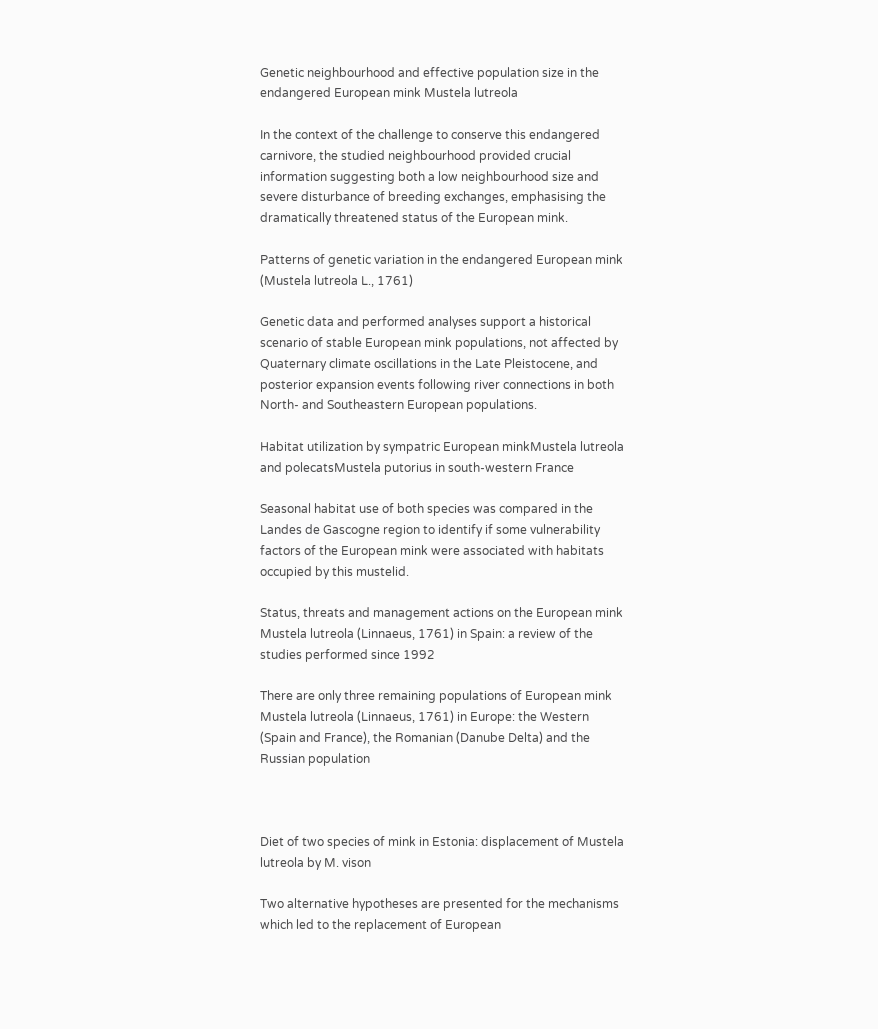Genetic neighbourhood and effective population size in the endangered European mink Mustela lutreola

In the context of the challenge to conserve this endangered carnivore, the studied neighbourhood provided crucial information suggesting both a low neighbourhood size and severe disturbance of breeding exchanges, emphasising the dramatically threatened status of the European mink.

Patterns of genetic variation in the endangered European mink (Mustela lutreola L., 1761)

Genetic data and performed analyses support a historical scenario of stable European mink populations, not affected by Quaternary climate oscillations in the Late Pleistocene, and posterior expansion events following river connections in both North- and Southeastern European populations.

Habitat utilization by sympatric European minkMustela lutreola and polecatsMustela putorius in south-western France

Seasonal habitat use of both species was compared in the Landes de Gascogne region to identify if some vulnerability factors of the European mink were associated with habitats occupied by this mustelid.

Status, threats and management actions on the European mink Mustela lutreola (Linnaeus, 1761) in Spain: a review of the studies performed since 1992

There are only three remaining populations of European mink Mustela lutreola (Linnaeus, 1761) in Europe: the Western (Spain and France), the Romanian (Danube Delta) and the Russian population



Diet of two species of mink in Estonia: displacement of Mustela lutreola by M. vison

Two alternative hypotheses are presented for the mechanisms which led to the replacement of European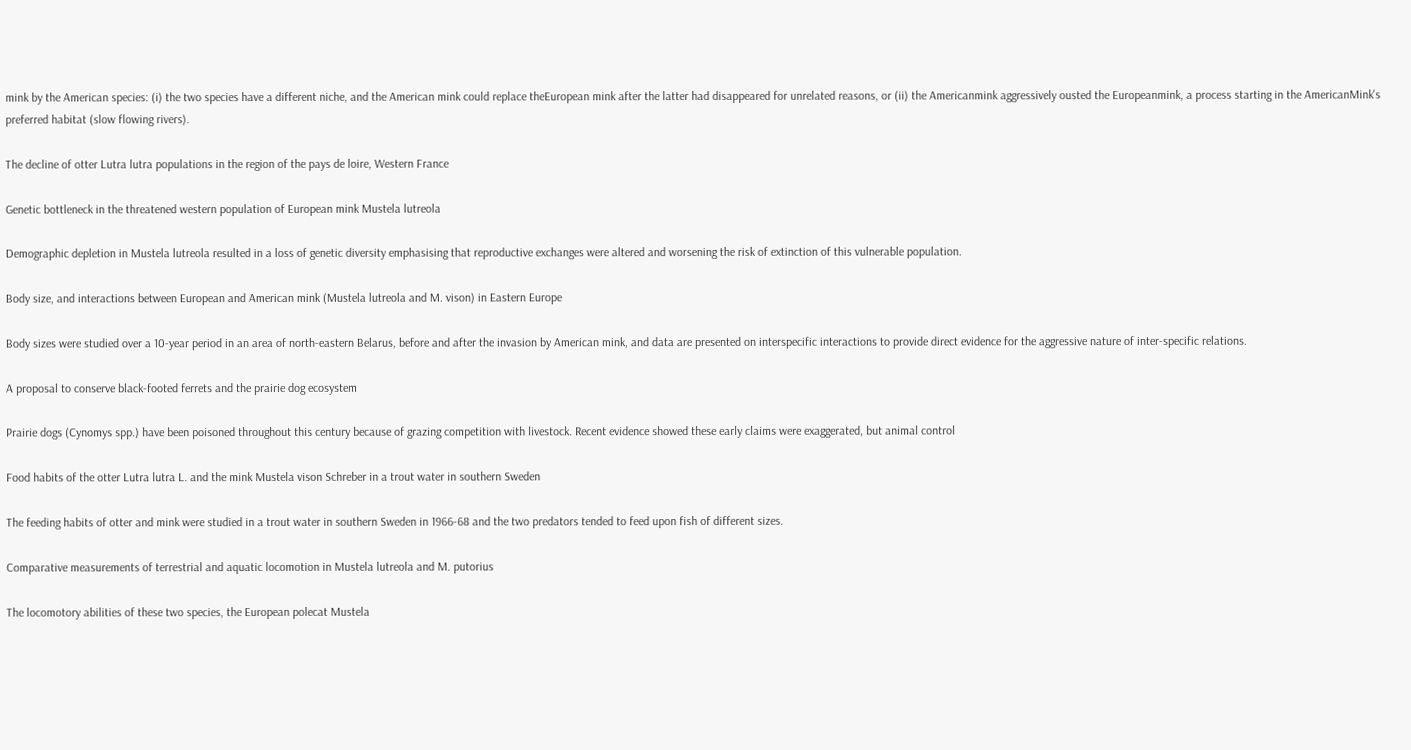mink by the American species: (i) the two species have a different niche, and the American mink could replace theEuropean mink after the latter had disappeared for unrelated reasons, or (ii) the Americanmink aggressively ousted the Europeanmink, a process starting in the AmericanMink's preferred habitat (slow flowing rivers).

The decline of otter Lutra lutra populations in the region of the pays de loire, Western France

Genetic bottleneck in the threatened western population of European mink Mustela lutreola

Demographic depletion in Mustela lutreola resulted in a loss of genetic diversity emphasising that reproductive exchanges were altered and worsening the risk of extinction of this vulnerable population.

Body size, and interactions between European and American mink (Mustela lutreola and M. vison) in Eastern Europe

Body sizes were studied over a 10-year period in an area of north-eastern Belarus, before and after the invasion by American mink, and data are presented on interspecific interactions to provide direct evidence for the aggressive nature of inter-specific relations.

A proposal to conserve black-footed ferrets and the prairie dog ecosystem

Prairie dogs (Cynomys spp.) have been poisoned throughout this century because of grazing competition with livestock. Recent evidence showed these early claims were exaggerated, but animal control

Food habits of the otter Lutra lutra L. and the mink Mustela vison Schreber in a trout water in southern Sweden

The feeding habits of otter and mink were studied in a trout water in southern Sweden in 1966-68 and the two predators tended to feed upon fish of different sizes.

Comparative measurements of terrestrial and aquatic locomotion in Mustela lutreola and M. putorius

The locomotory abilities of these two species, the European polecat Mustela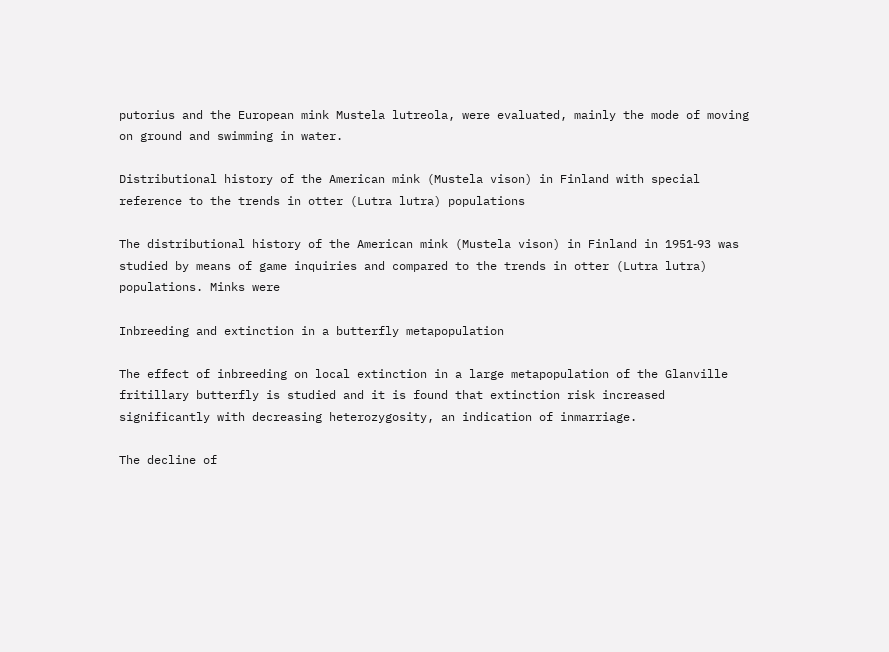putorius and the European mink Mustela lutreola, were evaluated, mainly the mode of moving on ground and swimming in water.

Distributional history of the American mink (Mustela vison) in Finland with special reference to the trends in otter (Lutra lutra) populations

The distributional history of the American mink (Mustela vison) in Finland in 1951‐93 was studied by means of game inquiries and compared to the trends in otter (Lutra lutra) populations. Minks were

Inbreeding and extinction in a butterfly metapopulation

The effect of inbreeding on local extinction in a large metapopulation of the Glanville fritillary butterfly is studied and it is found that extinction risk increased significantly with decreasing heterozygosity, an indication of inmarriage.

The decline of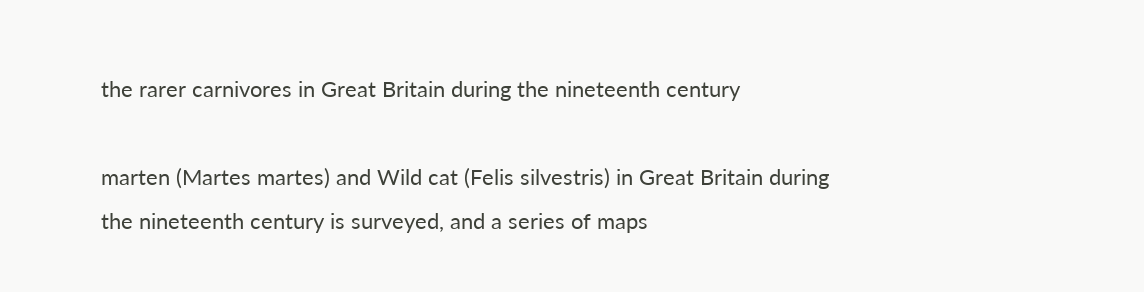the rarer carnivores in Great Britain during the nineteenth century

marten (Martes martes) and Wild cat (Felis silvestris) in Great Britain during the nineteenth century is surveyed, and a series of maps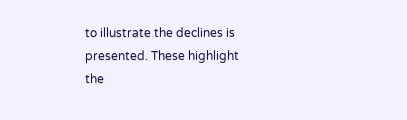to illustrate the declines is presented. These highlight the